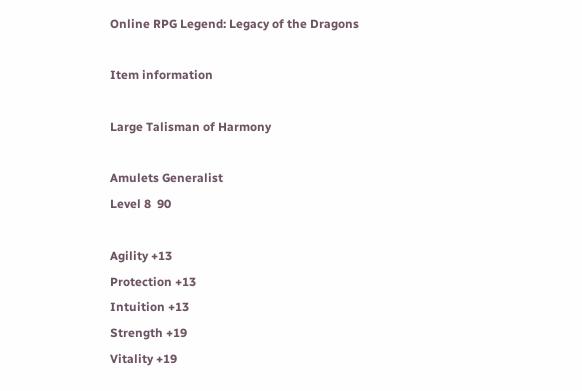Online RPG Legend: Legacy of the Dragons

Item information

Large Talisman of Harmony

Amulets Generalist
Level 8  90

Agility +13
Protection +13
Intuition +13
Strength +19
Vitality +19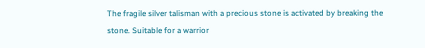The fragile silver talisman with a precious stone is activated by breaking the stone. Suitable for a warrior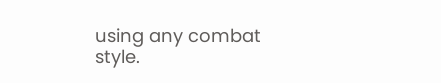using any combat style.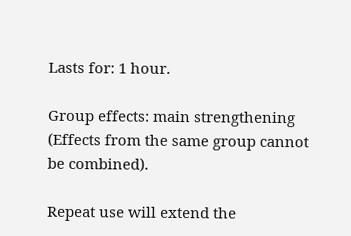Lasts for: 1 hour.

Group effects: main strengthening
(Effects from the same group cannot be combined).

Repeat use will extend the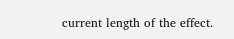current length of the effect.